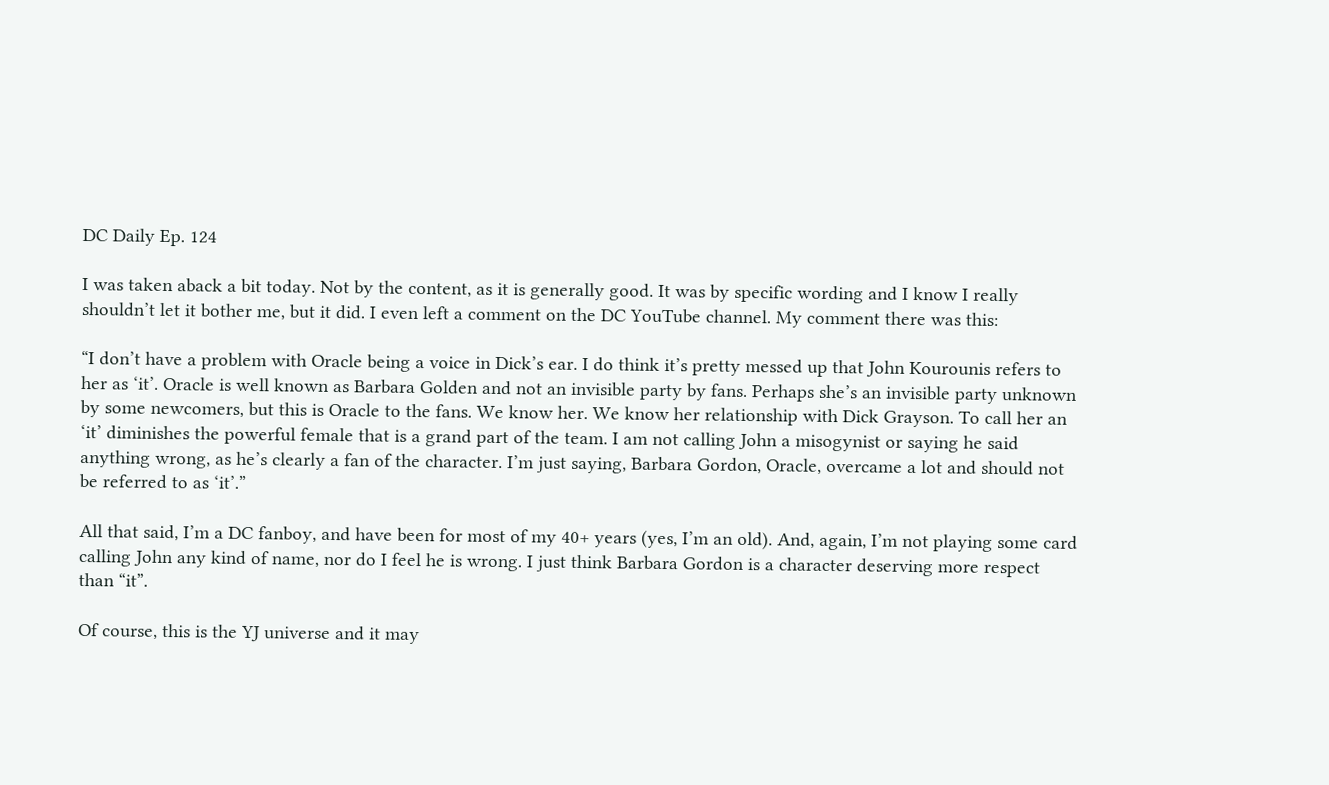DC Daily Ep. 124

I was taken aback a bit today. Not by the content, as it is generally good. It was by specific wording and I know I really shouldn’t let it bother me, but it did. I even left a comment on the DC YouTube channel. My comment there was this:

“I don’t have a problem with Oracle being a voice in Dick’s ear. I do think it’s pretty messed up that John Kourounis refers to her as ‘it’. Oracle is well known as Barbara Golden and not an invisible party by fans. Perhaps she’s an invisible party unknown by some newcomers, but this is Oracle to the fans. We know her. We know her relationship with Dick Grayson. To call her an ‘it’ diminishes the powerful female that is a grand part of the team. I am not calling John a misogynist or saying he said anything wrong, as he’s clearly a fan of the character. I’m just saying, Barbara Gordon, Oracle, overcame a lot and should not be referred to as ‘it’.”

All that said, I’m a DC fanboy, and have been for most of my 40+ years (yes, I’m an old). And, again, I’m not playing some card calling John any kind of name, nor do I feel he is wrong. I just think Barbara Gordon is a character deserving more respect than “it”.

Of course, this is the YJ universe and it may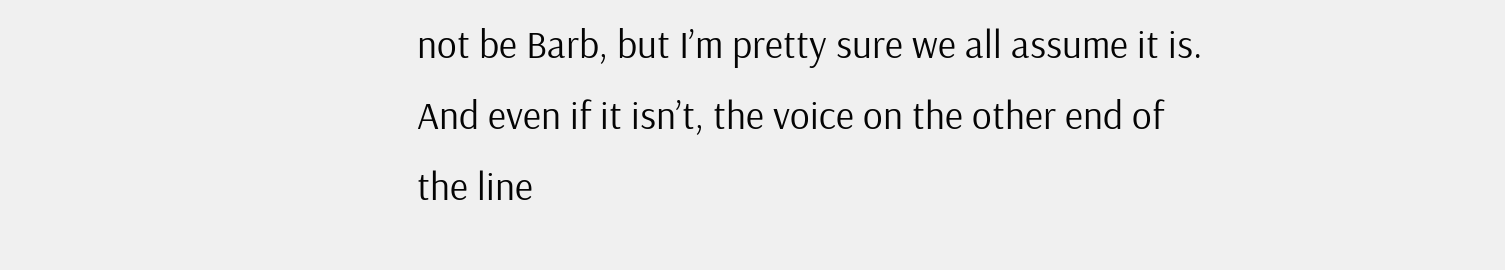not be Barb, but I’m pretty sure we all assume it is. And even if it isn’t, the voice on the other end of the line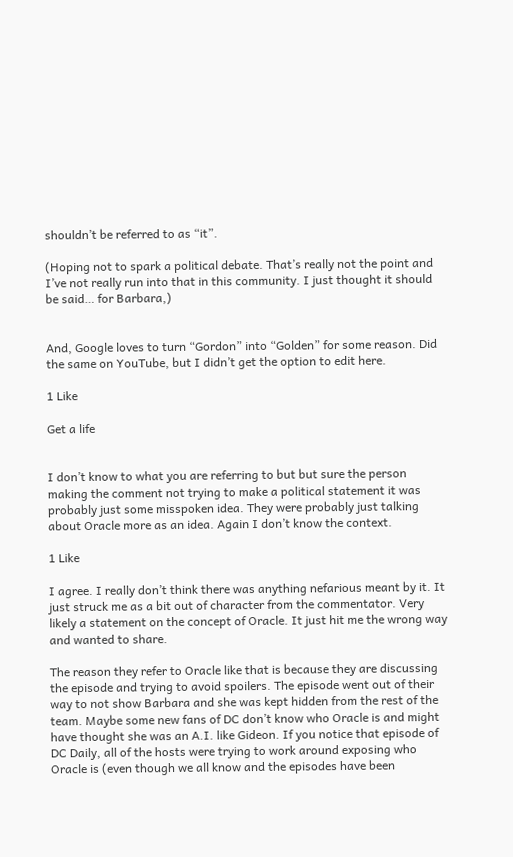shouldn’t be referred to as “it”.

(Hoping not to spark a political debate. That’s really not the point and I’ve not really run into that in this community. I just thought it should be said… for Barbara,)


And, Google loves to turn “Gordon” into “Golden” for some reason. Did the same on YouTube, but I didn’t get the option to edit here.

1 Like

Get a life


I don’t know to what you are referring to but but sure the person making the comment not trying to make a political statement it was probably just some misspoken idea. They were probably just talking about Oracle more as an idea. Again I don’t know the context.

1 Like

I agree. I really don’t think there was anything nefarious meant by it. It just struck me as a bit out of character from the commentator. Very likely a statement on the concept of Oracle. It just hit me the wrong way and wanted to share.

The reason they refer to Oracle like that is because they are discussing the episode and trying to avoid spoilers. The episode went out of their way to not show Barbara and she was kept hidden from the rest of the team. Maybe some new fans of DC don’t know who Oracle is and might have thought she was an A.I. like Gideon. If you notice that episode of DC Daily, all of the hosts were trying to work around exposing who Oracle is (even though we all know and the episodes have been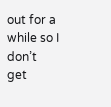out for a while so I don’t get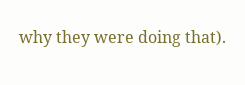why they were doing that).